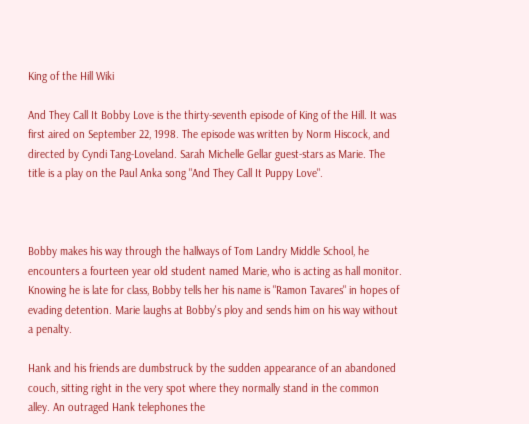King of the Hill Wiki

And They Call It Bobby Love is the thirty-seventh episode of King of the Hill. It was first aired on September 22, 1998. The episode was written by Norm Hiscock, and directed by Cyndi Tang-Loveland. Sarah Michelle Gellar guest-stars as Marie. The title is a play on the Paul Anka song "And They Call It Puppy Love".



Bobby makes his way through the hallways of Tom Landry Middle School, he encounters a fourteen year old student named Marie, who is acting as hall monitor. Knowing he is late for class, Bobby tells her his name is "Ramon Tavares" in hopes of evading detention. Marie laughs at Bobby's ploy and sends him on his way without a penalty.

Hank and his friends are dumbstruck by the sudden appearance of an abandoned couch, sitting right in the very spot where they normally stand in the common alley. An outraged Hank telephones the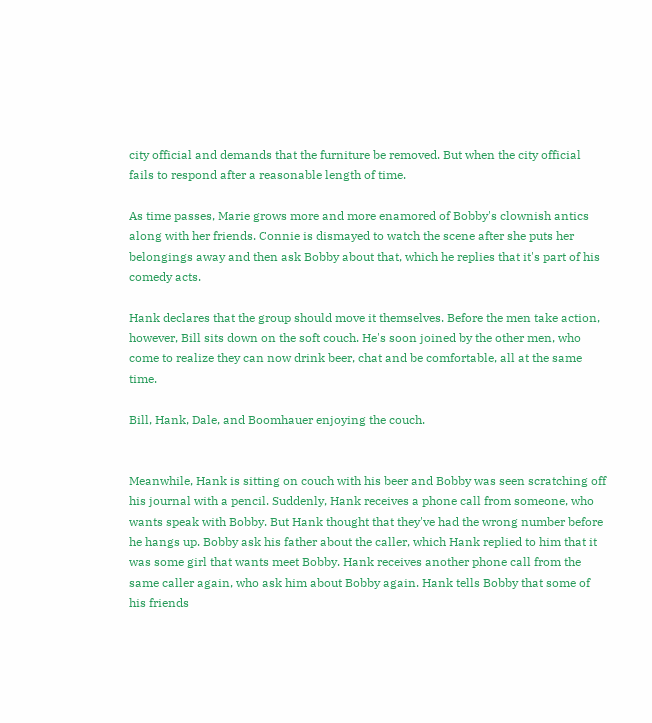city official and demands that the furniture be removed. But when the city official fails to respond after a reasonable length of time.

As time passes, Marie grows more and more enamored of Bobby's clownish antics along with her friends. Connie is dismayed to watch the scene after she puts her belongings away and then ask Bobby about that, which he replies that it's part of his comedy acts.

Hank declares that the group should move it themselves. Before the men take action, however, Bill sits down on the soft couch. He's soon joined by the other men, who come to realize they can now drink beer, chat and be comfortable, all at the same time.

Bill, Hank, Dale, and Boomhauer enjoying the couch.


Meanwhile, Hank is sitting on couch with his beer and Bobby was seen scratching off his journal with a pencil. Suddenly, Hank receives a phone call from someone, who wants speak with Bobby. But Hank thought that they've had the wrong number before he hangs up. Bobby ask his father about the caller, which Hank replied to him that it was some girl that wants meet Bobby. Hank receives another phone call from the same caller again, who ask him about Bobby again. Hank tells Bobby that some of his friends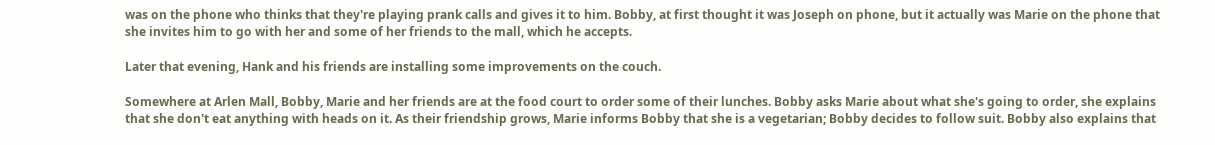was on the phone who thinks that they're playing prank calls and gives it to him. Bobby, at first thought it was Joseph on phone, but it actually was Marie on the phone that she invites him to go with her and some of her friends to the mall, which he accepts.

Later that evening, Hank and his friends are installing some improvements on the couch.

Somewhere at Arlen Mall, Bobby, Marie and her friends are at the food court to order some of their lunches. Bobby asks Marie about what she's going to order, she explains that she don't eat anything with heads on it. As their friendship grows, Marie informs Bobby that she is a vegetarian; Bobby decides to follow suit. Bobby also explains that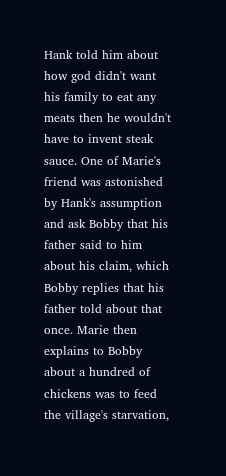Hank told him about how god didn't want his family to eat any meats then he wouldn't have to invent steak sauce. One of Marie's friend was astonished by Hank's assumption and ask Bobby that his father said to him about his claim, which Bobby replies that his father told about that once. Marie then explains to Bobby about a hundred of chickens was to feed the village's starvation,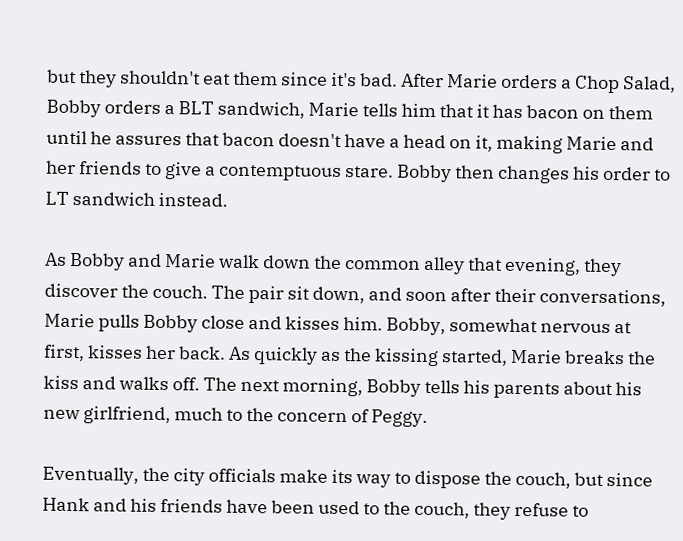but they shouldn't eat them since it's bad. After Marie orders a Chop Salad, Bobby orders a BLT sandwich, Marie tells him that it has bacon on them until he assures that bacon doesn't have a head on it, making Marie and her friends to give a contemptuous stare. Bobby then changes his order to LT sandwich instead.

As Bobby and Marie walk down the common alley that evening, they discover the couch. The pair sit down, and soon after their conversations, Marie pulls Bobby close and kisses him. Bobby, somewhat nervous at first, kisses her back. As quickly as the kissing started, Marie breaks the kiss and walks off. The next morning, Bobby tells his parents about his new girlfriend, much to the concern of Peggy.

Eventually, the city officials make its way to dispose the couch, but since Hank and his friends have been used to the couch, they refuse to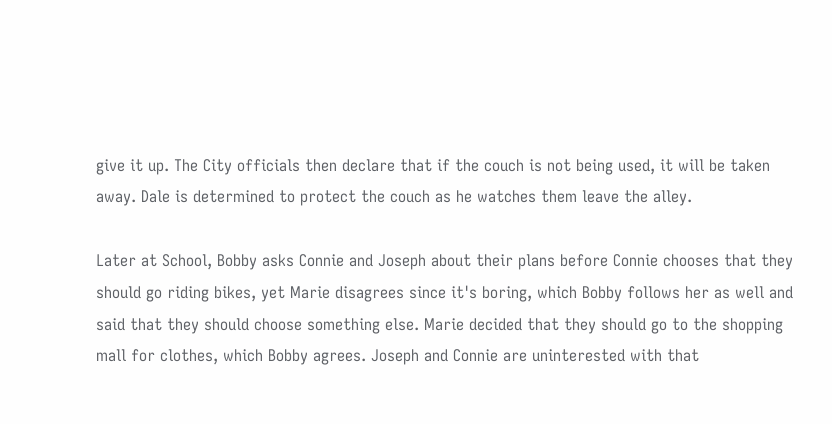give it up. The City officials then declare that if the couch is not being used, it will be taken away. Dale is determined to protect the couch as he watches them leave the alley.

Later at School, Bobby asks Connie and Joseph about their plans before Connie chooses that they should go riding bikes, yet Marie disagrees since it's boring, which Bobby follows her as well and said that they should choose something else. Marie decided that they should go to the shopping mall for clothes, which Bobby agrees. Joseph and Connie are uninterested with that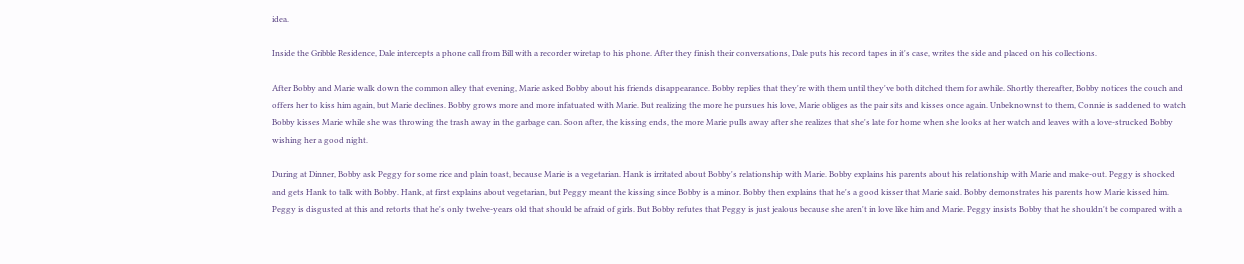idea.

Inside the Gribble Residence, Dale intercepts a phone call from Bill with a recorder wiretap to his phone. After they finish their conversations, Dale puts his record tapes in it's case, writes the side and placed on his collections.

After Bobby and Marie walk down the common alley that evening, Marie asked Bobby about his friends disappearance. Bobby replies that they're with them until they've both ditched them for awhile. Shortly thereafter, Bobby notices the couch and offers her to kiss him again, but Marie declines. Bobby grows more and more infatuated with Marie. But realizing the more he pursues his love, Marie obliges as the pair sits and kisses once again. Unbeknownst to them, Connie is saddened to watch Bobby kisses Marie while she was throwing the trash away in the garbage can. Soon after, the kissing ends, the more Marie pulls away after she realizes that she's late for home when she looks at her watch and leaves with a love-strucked Bobby wishing her a good night.

During at Dinner, Bobby ask Peggy for some rice and plain toast, because Marie is a vegetarian. Hank is irritated about Bobby's relationship with Marie. Bobby explains his parents about his relationship with Marie and make-out. Peggy is shocked and gets Hank to talk with Bobby. Hank, at first explains about vegetarian, but Peggy meant the kissing since Bobby is a minor. Bobby then explains that he's a good kisser that Marie said. Bobby demonstrates his parents how Marie kissed him. Peggy is disgusted at this and retorts that he's only twelve-years old that should be afraid of girls. But Bobby refutes that Peggy is just jealous because she aren't in love like him and Marie. Peggy insists Bobby that he shouldn't be compared with a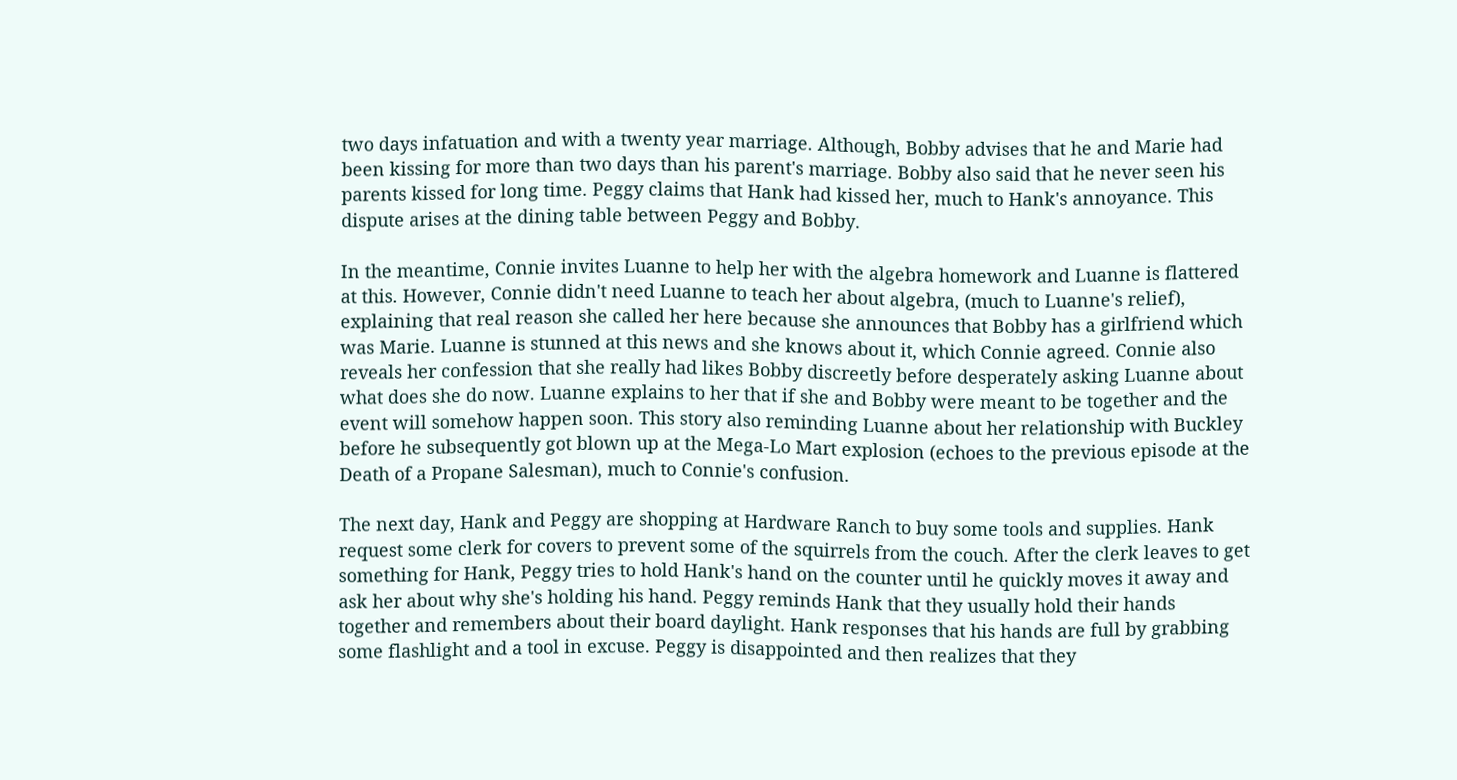two days infatuation and with a twenty year marriage. Although, Bobby advises that he and Marie had been kissing for more than two days than his parent's marriage. Bobby also said that he never seen his parents kissed for long time. Peggy claims that Hank had kissed her, much to Hank's annoyance. This dispute arises at the dining table between Peggy and Bobby.

In the meantime, Connie invites Luanne to help her with the algebra homework and Luanne is flattered at this. However, Connie didn't need Luanne to teach her about algebra, (much to Luanne's relief), explaining that real reason she called her here because she announces that Bobby has a girlfriend which was Marie. Luanne is stunned at this news and she knows about it, which Connie agreed. Connie also reveals her confession that she really had likes Bobby discreetly before desperately asking Luanne about what does she do now. Luanne explains to her that if she and Bobby were meant to be together and the event will somehow happen soon. This story also reminding Luanne about her relationship with Buckley before he subsequently got blown up at the Mega-Lo Mart explosion (echoes to the previous episode at the Death of a Propane Salesman), much to Connie's confusion.

The next day, Hank and Peggy are shopping at Hardware Ranch to buy some tools and supplies. Hank request some clerk for covers to prevent some of the squirrels from the couch. After the clerk leaves to get something for Hank, Peggy tries to hold Hank's hand on the counter until he quickly moves it away and ask her about why she's holding his hand. Peggy reminds Hank that they usually hold their hands together and remembers about their board daylight. Hank responses that his hands are full by grabbing some flashlight and a tool in excuse. Peggy is disappointed and then realizes that they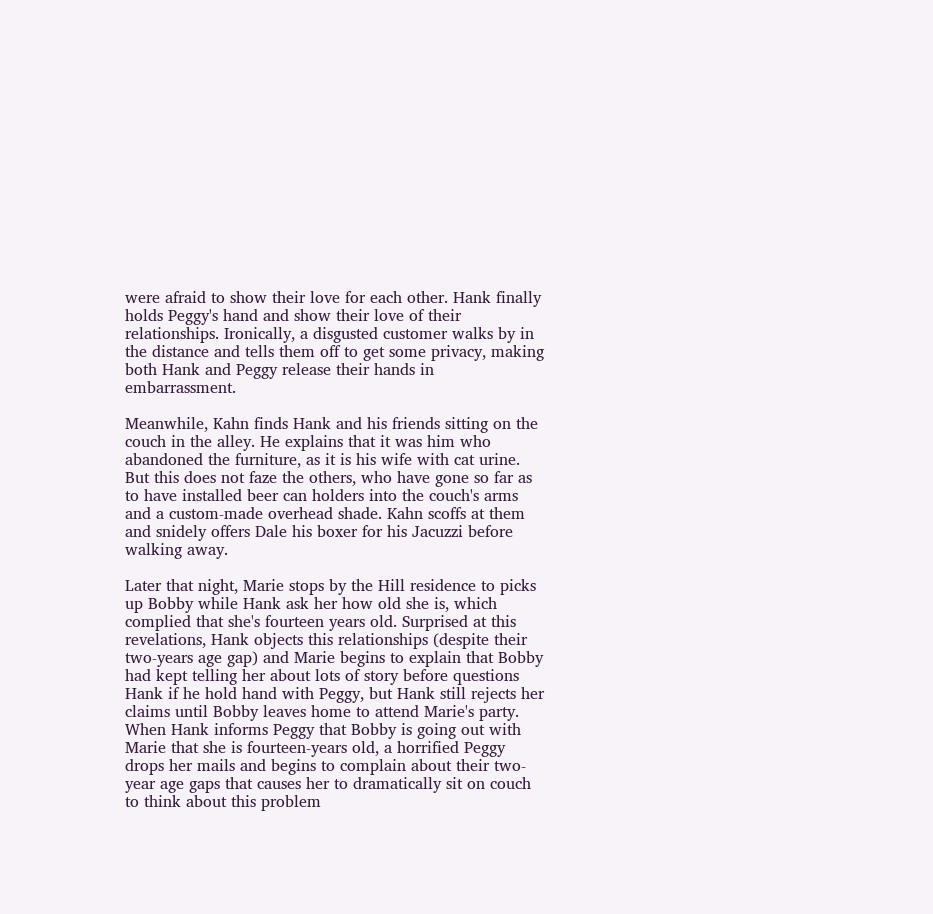were afraid to show their love for each other. Hank finally holds Peggy's hand and show their love of their relationships. Ironically, a disgusted customer walks by in the distance and tells them off to get some privacy, making both Hank and Peggy release their hands in embarrassment.

Meanwhile, Kahn finds Hank and his friends sitting on the couch in the alley. He explains that it was him who abandoned the furniture, as it is his wife with cat urine. But this does not faze the others, who have gone so far as to have installed beer can holders into the couch's arms and a custom-made overhead shade. Kahn scoffs at them and snidely offers Dale his boxer for his Jacuzzi before walking away.

Later that night, Marie stops by the Hill residence to picks up Bobby while Hank ask her how old she is, which complied that she's fourteen years old. Surprised at this revelations, Hank objects this relationships (despite their two-years age gap) and Marie begins to explain that Bobby had kept telling her about lots of story before questions Hank if he hold hand with Peggy, but Hank still rejects her claims until Bobby leaves home to attend Marie's party. When Hank informs Peggy that Bobby is going out with Marie that she is fourteen-years old, a horrified Peggy drops her mails and begins to complain about their two-year age gaps that causes her to dramatically sit on couch to think about this problem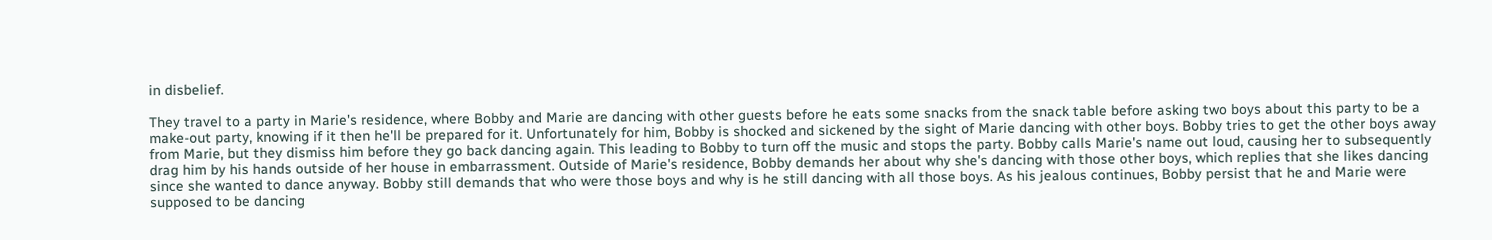in disbelief.

They travel to a party in Marie's residence, where Bobby and Marie are dancing with other guests before he eats some snacks from the snack table before asking two boys about this party to be a make-out party, knowing if it then he'll be prepared for it. Unfortunately for him, Bobby is shocked and sickened by the sight of Marie dancing with other boys. Bobby tries to get the other boys away from Marie, but they dismiss him before they go back dancing again. This leading to Bobby to turn off the music and stops the party. Bobby calls Marie's name out loud, causing her to subsequently drag him by his hands outside of her house in embarrassment. Outside of Marie's residence, Bobby demands her about why she's dancing with those other boys, which replies that she likes dancing since she wanted to dance anyway. Bobby still demands that who were those boys and why is he still dancing with all those boys. As his jealous continues, Bobby persist that he and Marie were supposed to be dancing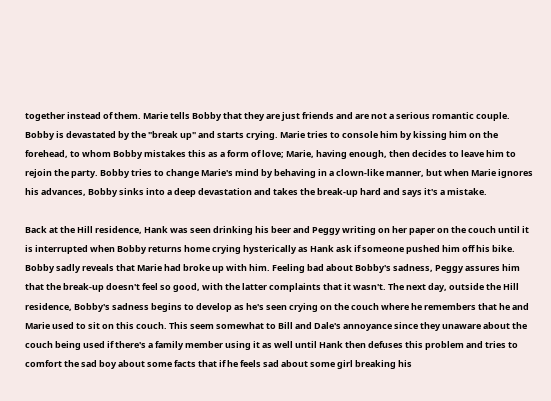together instead of them. Marie tells Bobby that they are just friends and are not a serious romantic couple. Bobby is devastated by the "break up" and starts crying. Marie tries to console him by kissing him on the forehead, to whom Bobby mistakes this as a form of love; Marie, having enough, then decides to leave him to rejoin the party. Bobby tries to change Marie's mind by behaving in a clown-like manner, but when Marie ignores his advances, Bobby sinks into a deep devastation and takes the break-up hard and says it's a mistake.

Back at the Hill residence, Hank was seen drinking his beer and Peggy writing on her paper on the couch until it is interrupted when Bobby returns home crying hysterically as Hank ask if someone pushed him off his bike. Bobby sadly reveals that Marie had broke up with him. Feeling bad about Bobby's sadness, Peggy assures him that the break-up doesn't feel so good, with the latter complaints that it wasn't. The next day, outside the Hill residence, Bobby's sadness begins to develop as he's seen crying on the couch where he remembers that he and Marie used to sit on this couch. This seem somewhat to Bill and Dale's annoyance since they unaware about the couch being used if there's a family member using it as well until Hank then defuses this problem and tries to comfort the sad boy about some facts that if he feels sad about some girl breaking his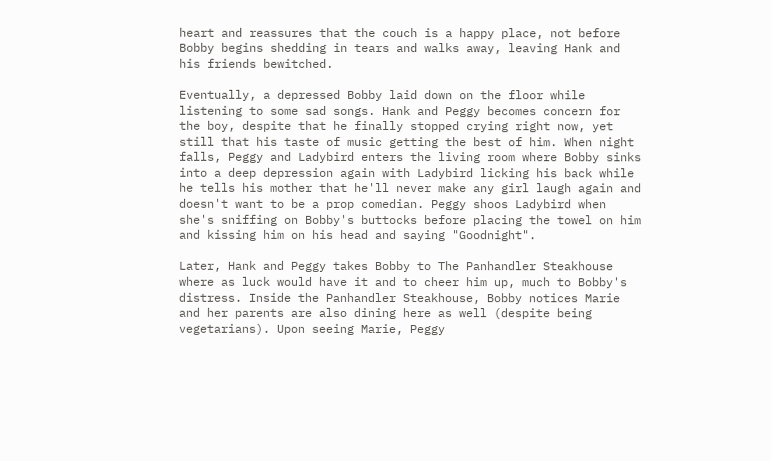heart and reassures that the couch is a happy place, not before Bobby begins shedding in tears and walks away, leaving Hank and his friends bewitched.

Eventually, a depressed Bobby laid down on the floor while listening to some sad songs. Hank and Peggy becomes concern for the boy, despite that he finally stopped crying right now, yet still that his taste of music getting the best of him. When night falls, Peggy and Ladybird enters the living room where Bobby sinks into a deep depression again with Ladybird licking his back while he tells his mother that he'll never make any girl laugh again and doesn't want to be a prop comedian. Peggy shoos Ladybird when she's sniffing on Bobby's buttocks before placing the towel on him and kissing him on his head and saying "Goodnight".

Later, Hank and Peggy takes Bobby to The Panhandler Steakhouse where as luck would have it and to cheer him up, much to Bobby's distress. Inside the Panhandler Steakhouse, Bobby notices Marie and her parents are also dining here as well (despite being vegetarians). Upon seeing Marie, Peggy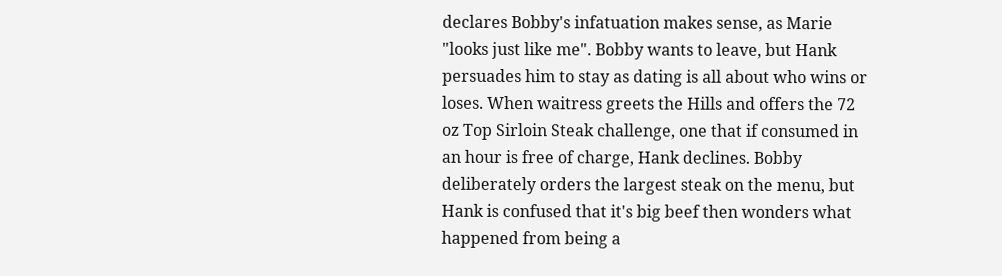declares Bobby's infatuation makes sense, as Marie "looks just like me". Bobby wants to leave, but Hank persuades him to stay as dating is all about who wins or loses. When waitress greets the Hills and offers the 72 oz Top Sirloin Steak challenge, one that if consumed in an hour is free of charge, Hank declines. Bobby deliberately orders the largest steak on the menu, but Hank is confused that it's big beef then wonders what happened from being a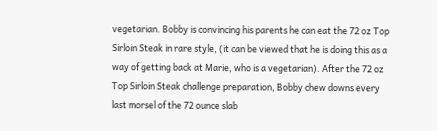vegetarian. Bobby is convincing his parents he can eat the 72 oz Top Sirloin Steak in rare style, (it can be viewed that he is doing this as a way of getting back at Marie, who is a vegetarian). After the 72 oz Top Sirloin Steak challenge preparation, Bobby chew downs every last morsel of the 72 ounce slab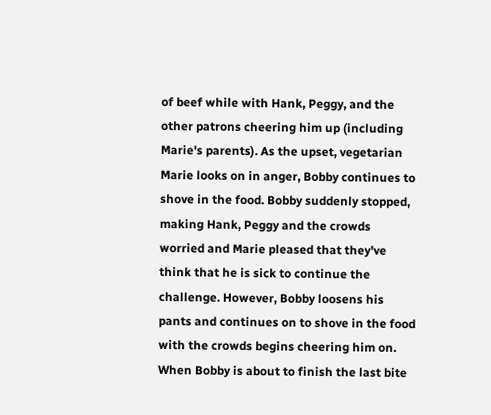of beef while with Hank, Peggy, and the other patrons cheering him up (including Marie's parents). As the upset, vegetarian Marie looks on in anger, Bobby continues to shove in the food. Bobby suddenly stopped, making Hank, Peggy and the crowds worried and Marie pleased that they've think that he is sick to continue the challenge. However, Bobby loosens his pants and continues on to shove in the food with the crowds begins cheering him on. When Bobby is about to finish the last bite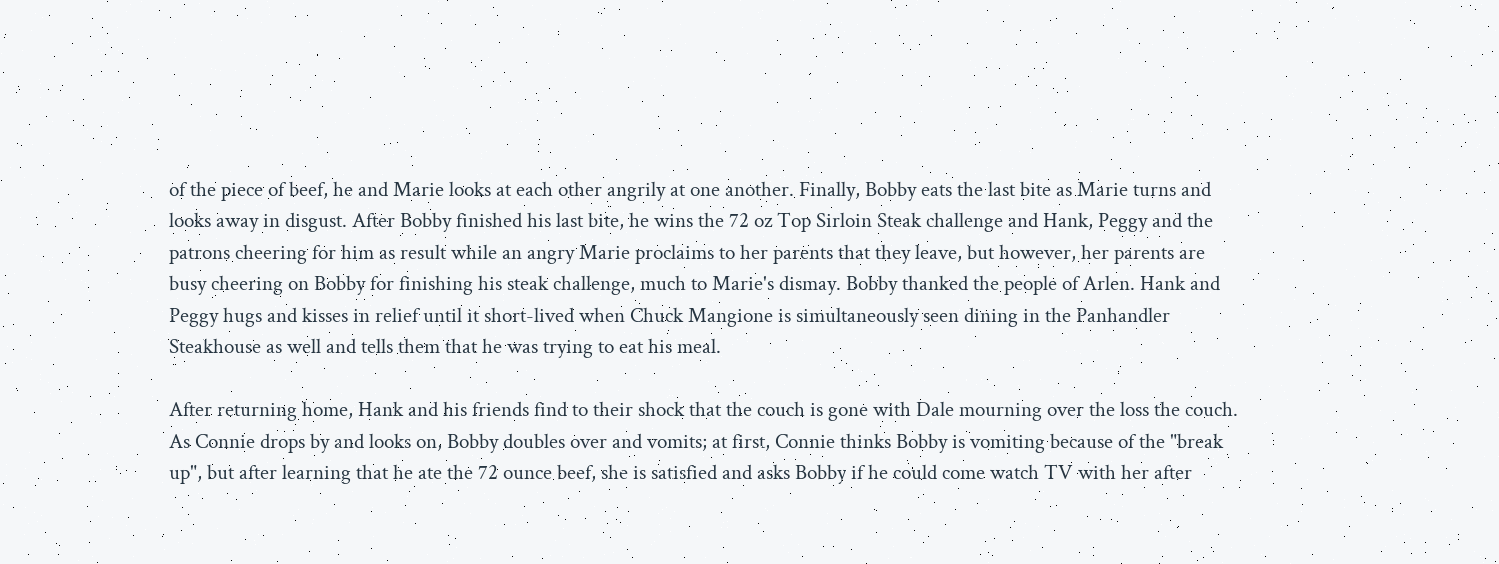of the piece of beef, he and Marie looks at each other angrily at one another. Finally, Bobby eats the last bite as Marie turns and looks away in disgust. After Bobby finished his last bite, he wins the 72 oz Top Sirloin Steak challenge and Hank, Peggy and the patrons cheering for him as result while an angry Marie proclaims to her parents that they leave, but however, her parents are busy cheering on Bobby for finishing his steak challenge, much to Marie's dismay. Bobby thanked the people of Arlen. Hank and Peggy hugs and kisses in relief until it short-lived when Chuck Mangione is simultaneously seen dining in the Panhandler Steakhouse as well and tells them that he was trying to eat his meal.

After returning home, Hank and his friends find to their shock that the couch is gone with Dale mourning over the loss the couch. As Connie drops by and looks on, Bobby doubles over and vomits; at first, Connie thinks Bobby is vomiting because of the "break up", but after learning that he ate the 72 ounce beef, she is satisfied and asks Bobby if he could come watch TV with her after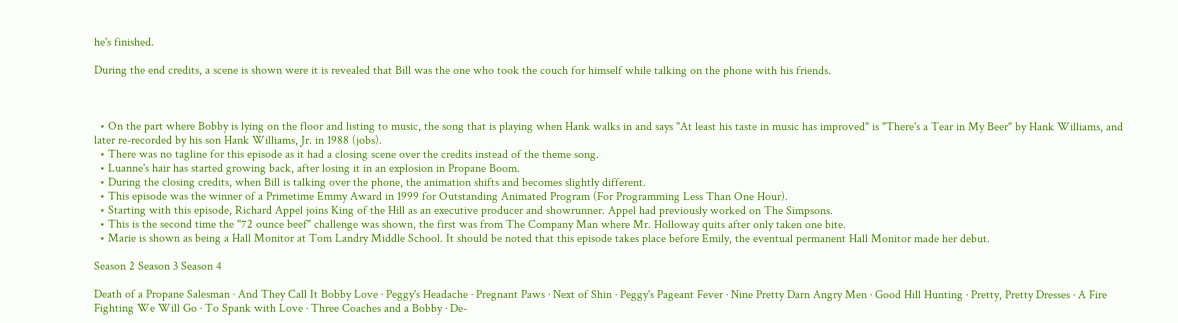he's finished.

During the end credits, a scene is shown were it is revealed that Bill was the one who took the couch for himself while talking on the phone with his friends.



  • On the part where Bobby is lying on the floor and listing to music, the song that is playing when Hank walks in and says "At least his taste in music has improved" is "There's a Tear in My Beer" by Hank Williams, and later re-recorded by his son Hank Williams, Jr. in 1988 (jobs).
  • There was no tagline for this episode as it had a closing scene over the credits instead of the theme song.
  • Luanne's hair has started growing back, after losing it in an explosion in Propane Boom.
  • During the closing credits, when Bill is talking over the phone, the animation shifts and becomes slightly different.
  • This episode was the winner of a Primetime Emmy Award in 1999 for Outstanding Animated Program (For Programming Less Than One Hour).
  • Starting with this episode, Richard Appel joins King of the Hill as an executive producer and showrunner. Appel had previously worked on The Simpsons.
  • This is the second time the "72 ounce beef" challenge was shown, the first was from The Company Man where Mr. Holloway quits after only taken one bite.
  • Marie is shown as being a Hall Monitor at Tom Landry Middle School. It should be noted that this episode takes place before Emily, the eventual permanent Hall Monitor made her debut.

Season 2 Season 3 Season 4

Death of a Propane Salesman · And They Call It Bobby Love · Peggy's Headache · Pregnant Paws · Next of Shin · Peggy's Pageant Fever · Nine Pretty Darn Angry Men · Good Hill Hunting · Pretty, Pretty Dresses · A Fire Fighting We Will Go · To Spank with Love · Three Coaches and a Bobby · De-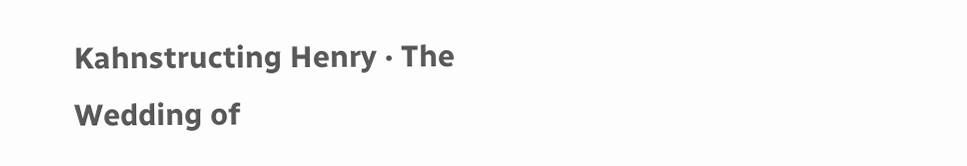Kahnstructing Henry · The Wedding of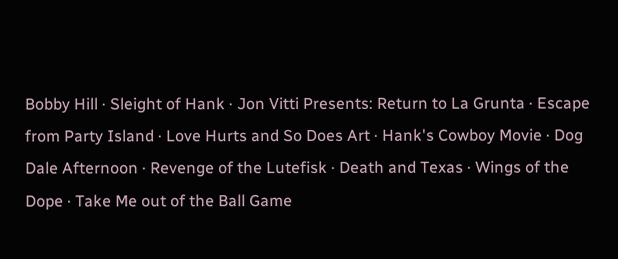Bobby Hill · Sleight of Hank · Jon Vitti Presents: Return to La Grunta · Escape from Party Island · Love Hurts and So Does Art · Hank's Cowboy Movie · Dog Dale Afternoon · Revenge of the Lutefisk · Death and Texas · Wings of the Dope · Take Me out of the Ball Game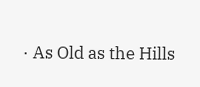· As Old as the Hills